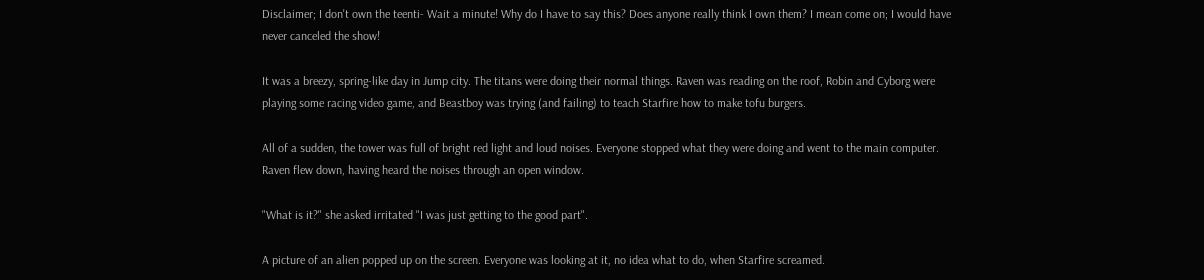Disclaimer; I don't own the teenti- Wait a minute! Why do I have to say this? Does anyone really think I own them? I mean come on; I would have never canceled the show!

It was a breezy, spring-like day in Jump city. The titans were doing their normal things. Raven was reading on the roof, Robin and Cyborg were playing some racing video game, and Beastboy was trying (and failing) to teach Starfire how to make tofu burgers.

All of a sudden, the tower was full of bright red light and loud noises. Everyone stopped what they were doing and went to the main computer. Raven flew down, having heard the noises through an open window.

"What is it?" she asked irritated "I was just getting to the good part".

A picture of an alien popped up on the screen. Everyone was looking at it, no idea what to do, when Starfire screamed.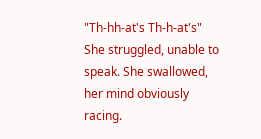"Th-hh-at's Th-h-at's" She struggled, unable to speak. She swallowed, her mind obviously racing.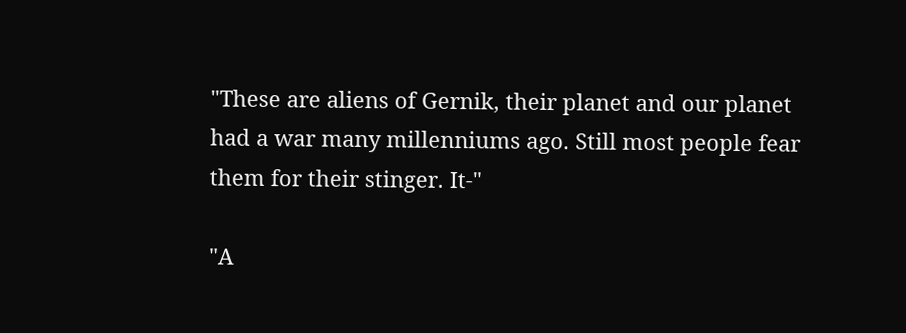"These are aliens of Gernik, their planet and our planet had a war many millenniums ago. Still most people fear them for their stinger. It-"

"A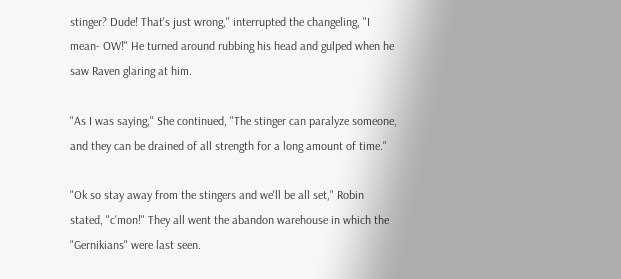stinger? Dude! That's just wrong," interrupted the changeling, "I mean- OW!" He turned around rubbing his head and gulped when he saw Raven glaring at him.

"As I was saying," She continued, "The stinger can paralyze someone, and they can be drained of all strength for a long amount of time."

"Ok so stay away from the stingers and we'll be all set," Robin stated, "c'mon!" They all went the abandon warehouse in which the "Gernikians" were last seen.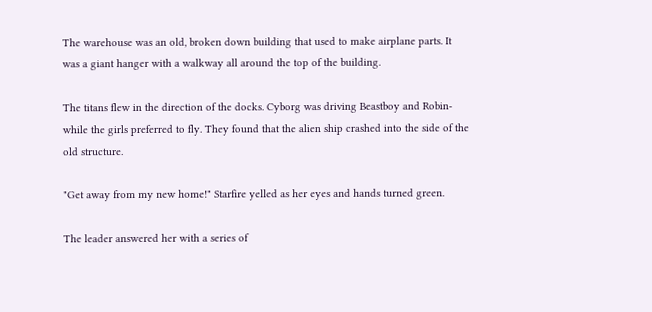The warehouse was an old, broken down building that used to make airplane parts. It was a giant hanger with a walkway all around the top of the building.

The titans flew in the direction of the docks. Cyborg was driving Beastboy and Robin- while the girls preferred to fly. They found that the alien ship crashed into the side of the old structure.

"Get away from my new home!" Starfire yelled as her eyes and hands turned green.

The leader answered her with a series of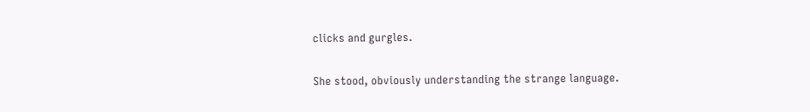clicks and gurgles.

She stood, obviously understanding the strange language.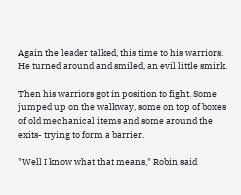Again the leader talked, this time to his warriors. He turned around and smiled, an evil little smirk.

Then his warriors got in position to fight. Some jumped up on the walkway, some on top of boxes of old mechanical items and some around the exits- trying to form a barrier.

"Well I know what that means," Robin said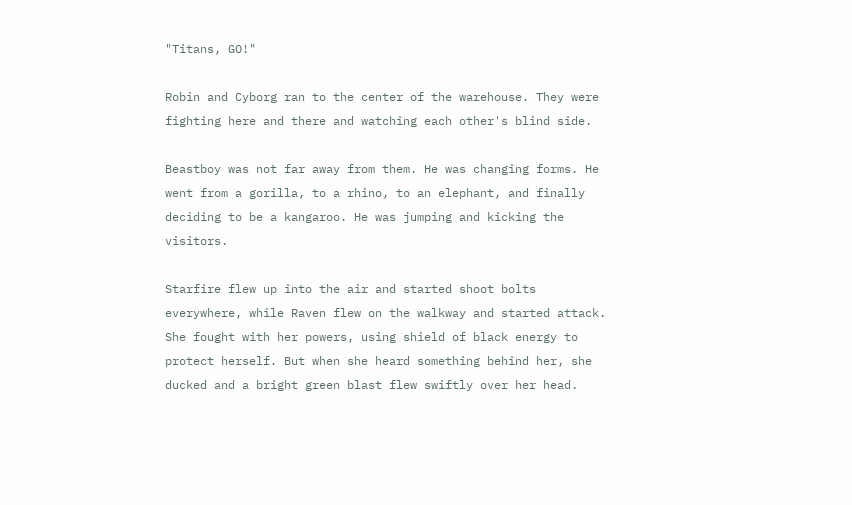"Titans, GO!"

Robin and Cyborg ran to the center of the warehouse. They were fighting here and there and watching each other's blind side.

Beastboy was not far away from them. He was changing forms. He went from a gorilla, to a rhino, to an elephant, and finally deciding to be a kangaroo. He was jumping and kicking the visitors.

Starfire flew up into the air and started shoot bolts everywhere, while Raven flew on the walkway and started attack. She fought with her powers, using shield of black energy to protect herself. But when she heard something behind her, she ducked and a bright green blast flew swiftly over her head.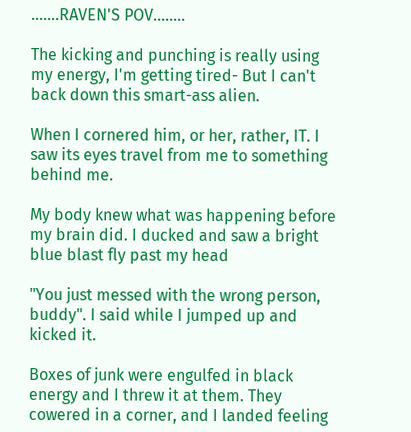….…RAVEN'S POV…..…

The kicking and punching is really using my energy, I'm getting tired- But I can't back down this smart-ass alien.

When I cornered him, or her, rather, IT. I saw its eyes travel from me to something behind me.

My body knew what was happening before my brain did. I ducked and saw a bright blue blast fly past my head

"You just messed with the wrong person, buddy". I said while I jumped up and kicked it.

Boxes of junk were engulfed in black energy and I threw it at them. They cowered in a corner, and I landed feeling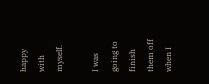happy with myself.

I was going to finish them off when I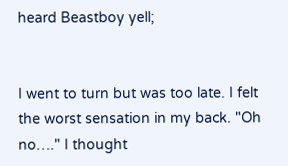heard Beastboy yell;


I went to turn but was too late. I felt the worst sensation in my back. "Oh no…." I thought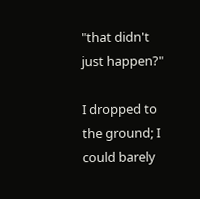"that didn't just happen?"

I dropped to the ground; I could barely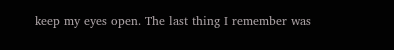keep my eyes open. The last thing I remember was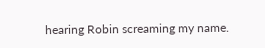hearing Robin screaming my name.